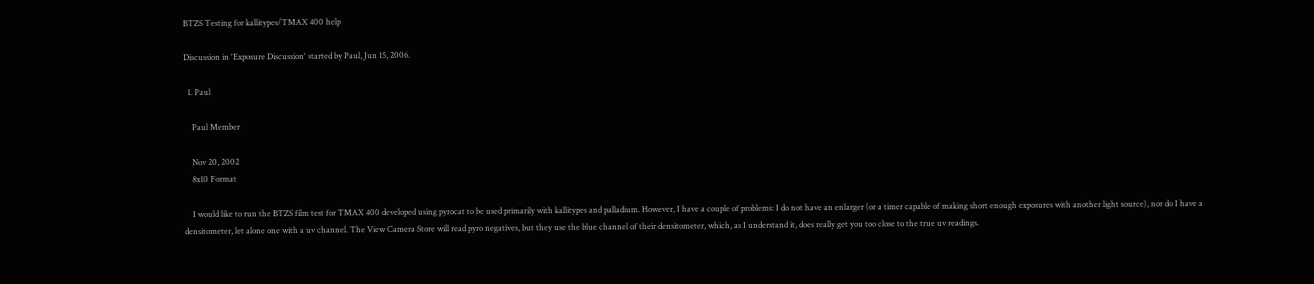BTZS Testing for kallitypes/TMAX 400 help

Discussion in 'Exposure Discussion' started by Paul, Jun 15, 2006.

  1. Paul

    Paul Member

    Nov 20, 2002
    8x10 Format

    I would like to run the BTZS film test for TMAX 400 developed using pyrocat to be used primarily with kallitypes and palladium. However, I have a couple of problems: I do not have an enlarger (or a timer capable of making short enough exposures with another light source), nor do I have a densitometer, let alone one with a uv channel. The View Camera Store will read pyro negatives, but they use the blue channel of their densitometer, which, as I understand it, does really get you too close to the true uv readings.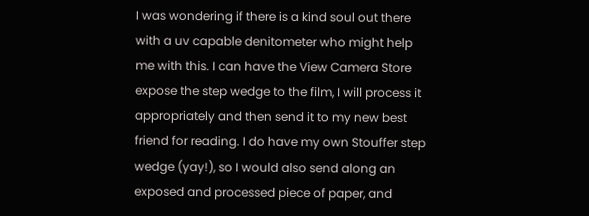I was wondering if there is a kind soul out there with a uv capable denitometer who might help me with this. I can have the View Camera Store expose the step wedge to the film, I will process it appropriately and then send it to my new best friend for reading. I do have my own Stouffer step wedge (yay!), so I would also send along an exposed and processed piece of paper, and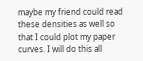maybe my friend could read these densities as well so that I could plot my paper curves. I will do this all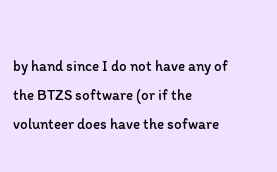by hand since I do not have any of the BTZS software (or if the volunteer does have the sofware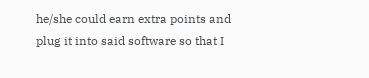he/she could earn extra points and plug it into said software so that I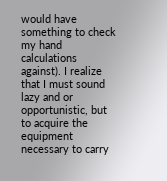would have something to check my hand calculations against). I realize that I must sound lazy and or opportunistic, but to acquire the equipment necessary to carry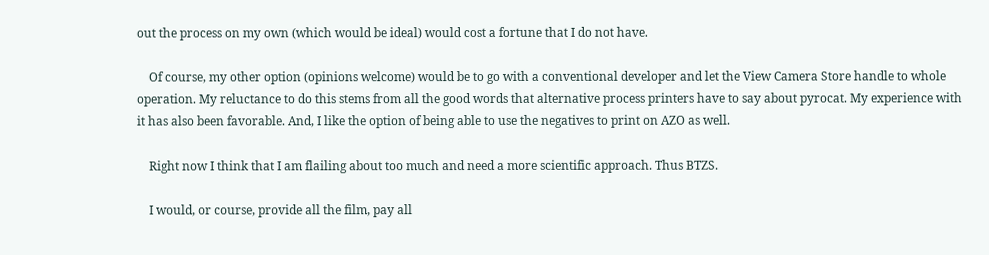out the process on my own (which would be ideal) would cost a fortune that I do not have.

    Of course, my other option (opinions welcome) would be to go with a conventional developer and let the View Camera Store handle to whole operation. My reluctance to do this stems from all the good words that alternative process printers have to say about pyrocat. My experience with it has also been favorable. And, I like the option of being able to use the negatives to print on AZO as well.

    Right now I think that I am flailing about too much and need a more scientific approach. Thus BTZS.

    I would, or course, provide all the film, pay all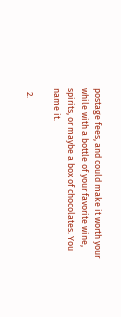postage fees, and could make it worth your while with a bottle of your favorite wine, spirits, or maybe a box of chocolates. You name it.

  2.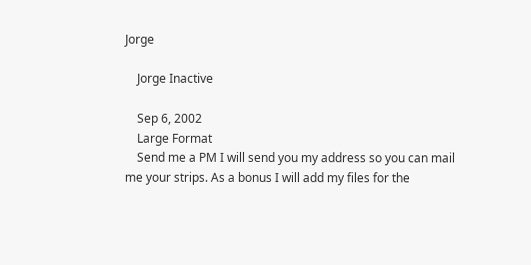Jorge

    Jorge Inactive

    Sep 6, 2002
    Large Format
    Send me a PM I will send you my address so you can mail me your strips. As a bonus I will add my files for the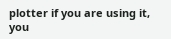plotter if you are using it, you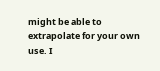might be able to extrapolate for your own use. I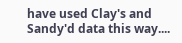have used Clay's and Sandy'd data this way....